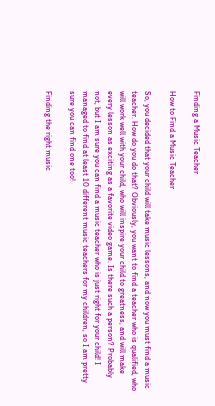Finding a Music Teacher

How to Find a Music Teacher

So, you decided that your child will take music lessons, and now you must find a music teacher. How do you do that? Obviously, you want to find a teacher who is qualified, who will work well with your child, who will inspire your child to greatness, and will make every lesson as exciting as a favorite video game. Is there such a person? Probably not, but I am sure you can find a music teacher who is just right for your child! I managed to find at least 10 different music teachers for my children, so I am pretty sure you can find one too!

Finding the right music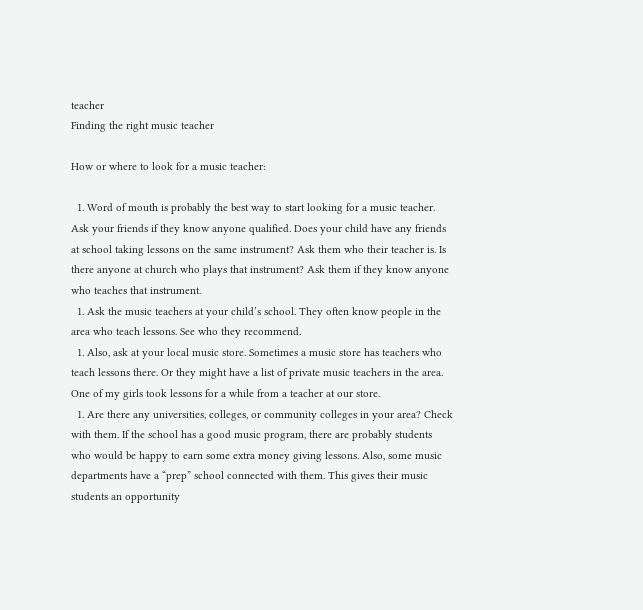teacher
Finding the right music teacher

How or where to look for a music teacher:

  1. Word of mouth is probably the best way to start looking for a music teacher. Ask your friends if they know anyone qualified. Does your child have any friends at school taking lessons on the same instrument? Ask them who their teacher is. Is there anyone at church who plays that instrument? Ask them if they know anyone who teaches that instrument.
  1. Ask the music teachers at your child’s school. They often know people in the area who teach lessons. See who they recommend.
  1. Also, ask at your local music store. Sometimes a music store has teachers who teach lessons there. Or they might have a list of private music teachers in the area. One of my girls took lessons for a while from a teacher at our store.
  1. Are there any universities, colleges, or community colleges in your area? Check with them. If the school has a good music program, there are probably students who would be happy to earn some extra money giving lessons. Also, some music departments have a “prep” school connected with them. This gives their music students an opportunity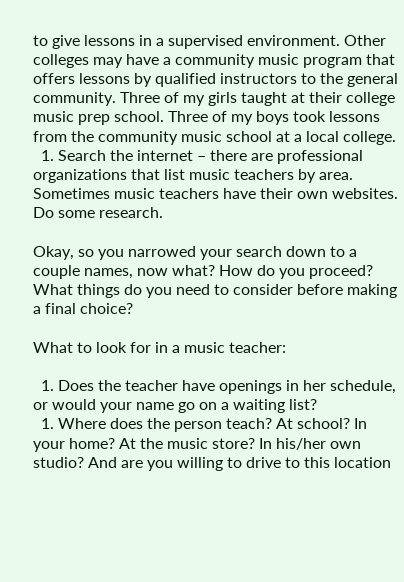to give lessons in a supervised environment. Other colleges may have a community music program that offers lessons by qualified instructors to the general community. Three of my girls taught at their college music prep school. Three of my boys took lessons from the community music school at a local college.
  1. Search the internet – there are professional organizations that list music teachers by area. Sometimes music teachers have their own websites. Do some research.

Okay, so you narrowed your search down to a couple names, now what? How do you proceed? What things do you need to consider before making a final choice?

What to look for in a music teacher:

  1. Does the teacher have openings in her schedule, or would your name go on a waiting list?
  1. Where does the person teach? At school? In your home? At the music store? In his/her own studio? And are you willing to drive to this location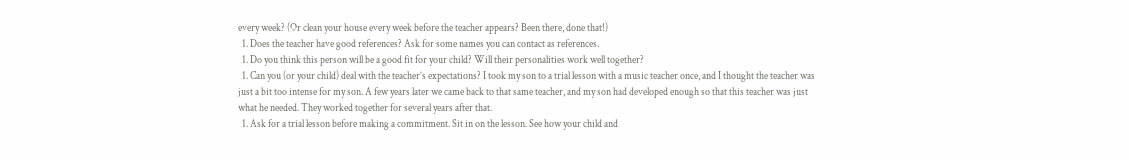every week? (Or clean your house every week before the teacher appears? Been there, done that!)
  1. Does the teacher have good references? Ask for some names you can contact as references.
  1. Do you think this person will be a good fit for your child? Will their personalities work well together?
  1. Can you (or your child) deal with the teacher’s expectations? I took my son to a trial lesson with a music teacher once, and I thought the teacher was just a bit too intense for my son. A few years later we came back to that same teacher, and my son had developed enough so that this teacher was just what he needed. They worked together for several years after that.
  1. Ask for a trial lesson before making a commitment. Sit in on the lesson. See how your child and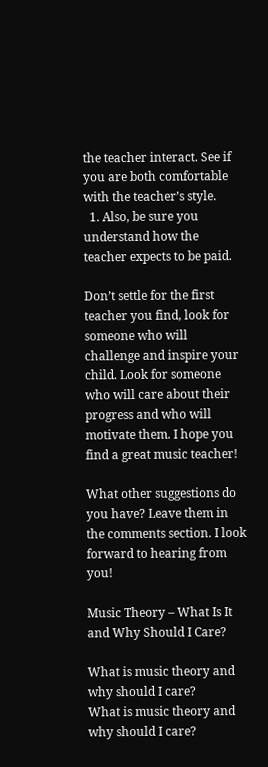the teacher interact. See if you are both comfortable with the teacher’s style.
  1. Also, be sure you understand how the teacher expects to be paid.

Don’t settle for the first teacher you find, look for someone who will challenge and inspire your child. Look for someone who will care about their progress and who will motivate them. I hope you find a great music teacher!

What other suggestions do you have? Leave them in the comments section. I look forward to hearing from you!

Music Theory – What Is It and Why Should I Care?

What is music theory and why should I care?
What is music theory and why should I care?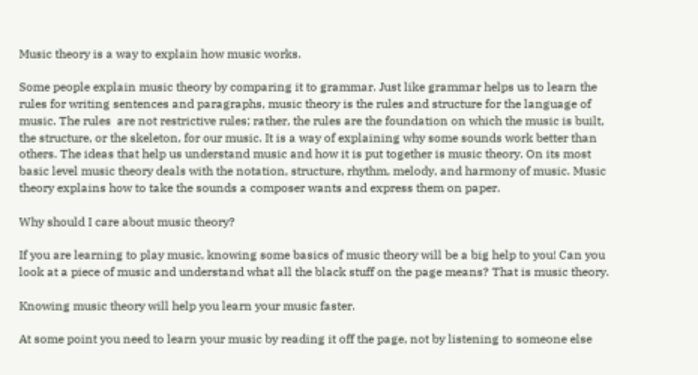Music theory is a way to explain how music works.

Some people explain music theory by comparing it to grammar. Just like grammar helps us to learn the rules for writing sentences and paragraphs, music theory is the rules and structure for the language of music. The rules  are not restrictive rules; rather, the rules are the foundation on which the music is built, the structure, or the skeleton, for our music. It is a way of explaining why some sounds work better than others. The ideas that help us understand music and how it is put together is music theory. On its most basic level music theory deals with the notation, structure, rhythm, melody, and harmony of music. Music theory explains how to take the sounds a composer wants and express them on paper.

Why should I care about music theory?

If you are learning to play music, knowing some basics of music theory will be a big help to you! Can you look at a piece of music and understand what all the black stuff on the page means? That is music theory.

Knowing music theory will help you learn your music faster.

At some point you need to learn your music by reading it off the page, not by listening to someone else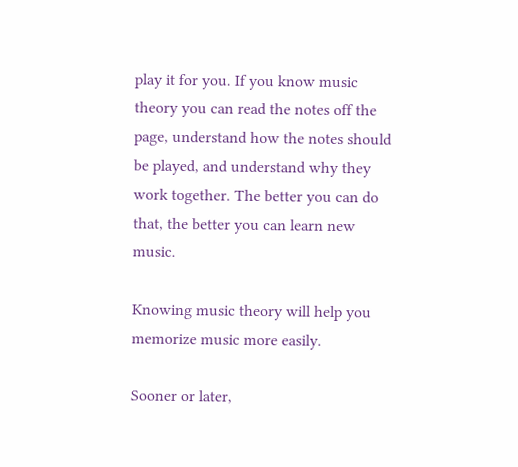play it for you. If you know music theory you can read the notes off the page, understand how the notes should be played, and understand why they work together. The better you can do that, the better you can learn new music.

Knowing music theory will help you memorize music more easily.

Sooner or later,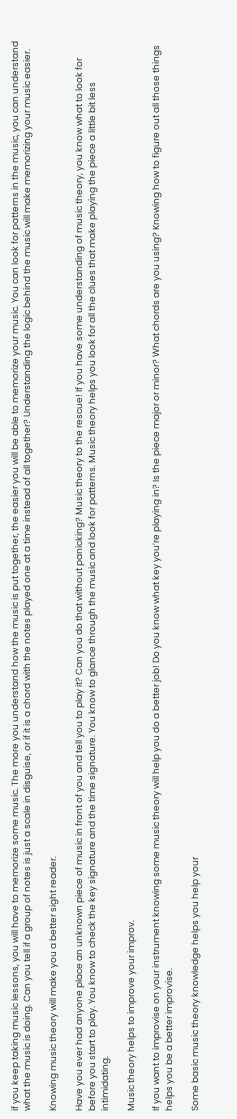if you keep taking music lessons, you will have to memorize some music. The more you understand how the music is put together, the easier you will be able to memorize your music. You can look for patterns in the music, you can understand what the music is doing. Can you tell if a group of notes is just a scale in disguise, or if it is a chord with the notes played one at a time instead of all together? Understanding the logic behind the music will make memorizing your music easier.

Knowing music theory will make you a better sight reader.

Have you ever had anyone place an unknown piece of music in front of you and tell you to play it? Can you do that without panicking? Music theory to the rescue! If you have some understanding of music theory, you know what to look for before you start to play. You know to check the key signature and the time signature. You know to glance through the music and look for patterns. Music theory helps you look for all the clues that make playing the piece a little bit less intimidating.

Music theory helps to improve your improv.

If you want to improvise on your instrument knowing some music theory will help you do a better job! Do you know what key you’re playing in? Is the piece major or minor? What chords are you using? Knowing how to figure out all those things helps you be a better improvise.

Some basic music theory knowledge helps you help your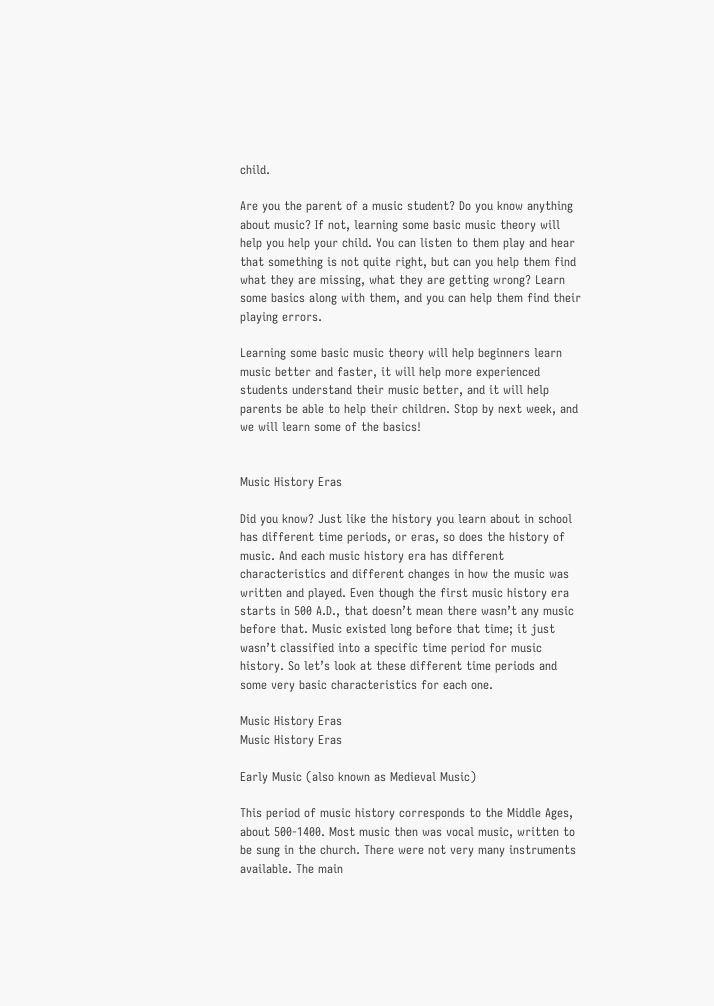child.

Are you the parent of a music student? Do you know anything about music? If not, learning some basic music theory will help you help your child. You can listen to them play and hear that something is not quite right, but can you help them find what they are missing, what they are getting wrong? Learn some basics along with them, and you can help them find their playing errors.

Learning some basic music theory will help beginners learn music better and faster, it will help more experienced students understand their music better, and it will help parents be able to help their children. Stop by next week, and we will learn some of the basics!


Music History Eras

Did you know? Just like the history you learn about in school has different time periods, or eras, so does the history of music. And each music history era has different characteristics and different changes in how the music was written and played. Even though the first music history era starts in 500 A.D., that doesn’t mean there wasn’t any music before that. Music existed long before that time; it just wasn’t classified into a specific time period for music history. So let’s look at these different time periods and some very basic characteristics for each one.

Music History Eras
Music History Eras

Early Music (also known as Medieval Music)

This period of music history corresponds to the Middle Ages, about 500-1400. Most music then was vocal music, written to be sung in the church. There were not very many instruments available. The main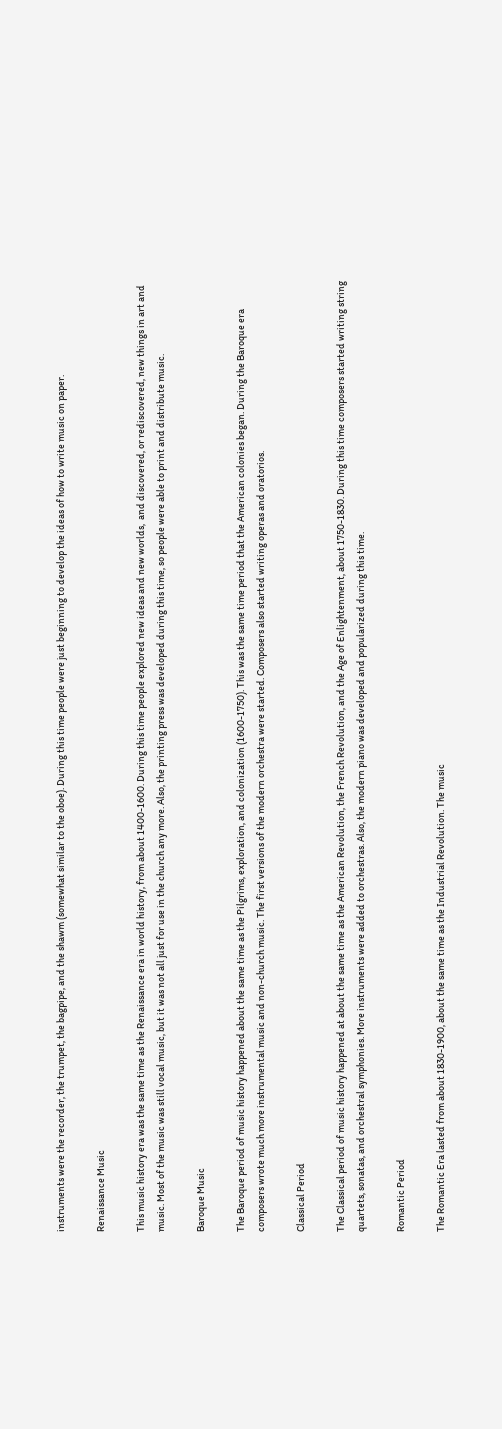instruments were the recorder, the trumpet, the bagpipe, and the shawm (somewhat similar to the oboe). During this time people were just beginning to develop the ideas of how to write music on paper.

Renaissance Music

This music history era was the same time as the Renaissance era in world history, from about 1400-1600. During this time people explored new ideas and new worlds,  and discovered, or rediscovered, new things in art and music. Most of the music was still vocal music, but it was not all just for use in the church any more. Also, the printing press was developed during this time, so people were able to print and distribute music.

Baroque Music

The Baroque period of music history happened about the same time as the Pilgrims, exploration, and colonization (1600-1750). This was the same time period that the American colonies began. During the Baroque era composers wrote much more instrumental music and non-church music. The first versions of the modern orchestra were started. Composers also started writing operas and oratorios.

Classical Period

The Classical period of music history happened at about the same time as the American Revolution, the French Revolution, and the Age of Enlightenment, about 1750-1830. During this time composers started writing string quartets, sonatas, and orchestral symphonies. More instruments were added to orchestras. Also, the modern piano was developed and popularized during this time.

Romantic Period

The Romantic Era lasted from about 1830-1900, about the same time as the Industrial Revolution. The music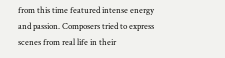from this time featured intense energy and passion. Composers tried to express scenes from real life in their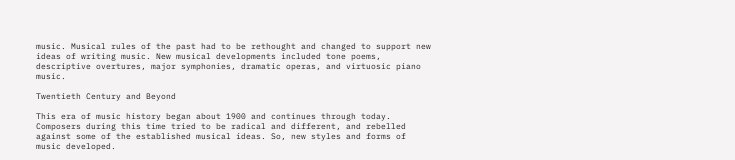music. Musical rules of the past had to be rethought and changed to support new ideas of writing music. New musical developments included tone poems, descriptive overtures, major symphonies, dramatic operas, and virtuosic piano music.

Twentieth Century and Beyond

This era of music history began about 1900 and continues through today. Composers during this time tried to be radical and different, and rebelled  against some of the established musical ideas. So, new styles and forms of music developed.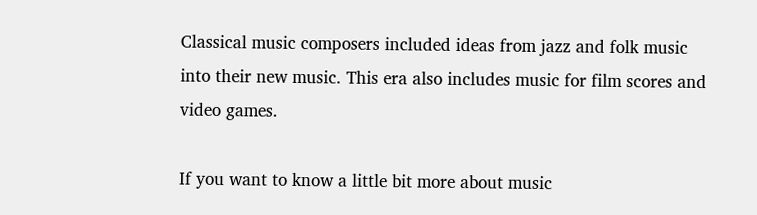Classical music composers included ideas from jazz and folk music into their new music. This era also includes music for film scores and video games.

If you want to know a little bit more about music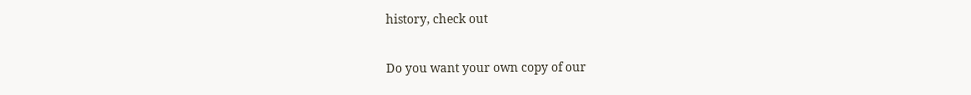history, check out

Do you want your own copy of our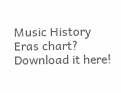Music History Eras chart? Download it here!